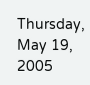Thursday, May 19, 2005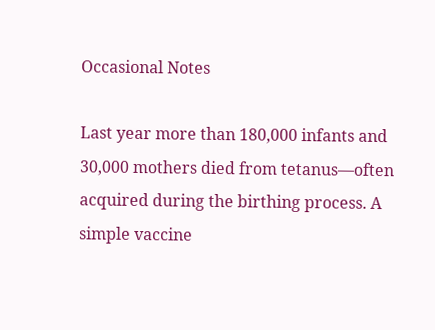Occasional Notes

Last year more than 180,000 infants and 30,000 mothers died from tetanus—often acquired during the birthing process. A simple vaccine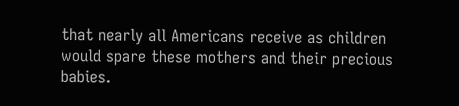that nearly all Americans receive as children would spare these mothers and their precious babies.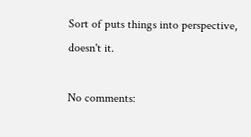Sort of puts things into perspective, doesn't it.

No comments: